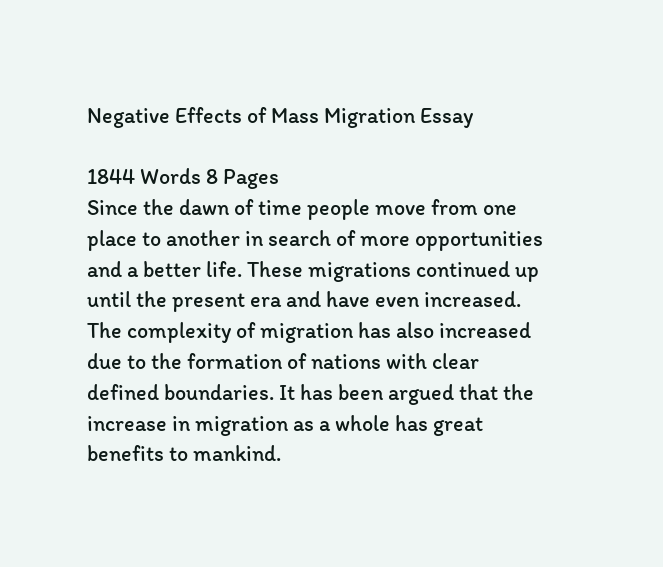Negative Effects of Mass Migration Essay

1844 Words 8 Pages
Since the dawn of time people move from one place to another in search of more opportunities and a better life. These migrations continued up until the present era and have even increased. The complexity of migration has also increased due to the formation of nations with clear defined boundaries. It has been argued that the increase in migration as a whole has great benefits to mankind.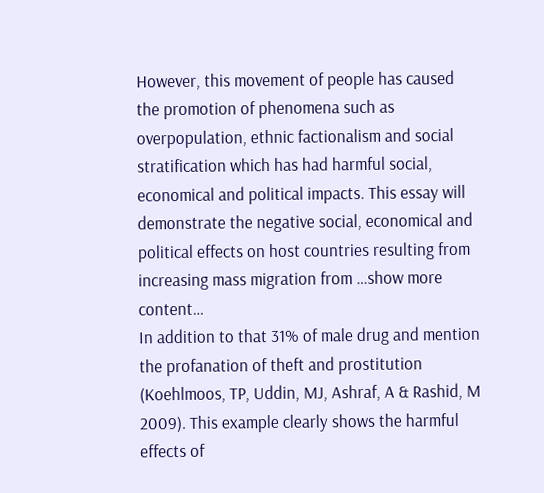However, this movement of people has caused the promotion of phenomena such as overpopulation, ethnic factionalism and social stratification which has had harmful social, economical and political impacts. This essay will demonstrate the negative social, economical and political effects on host countries resulting from increasing mass migration from …show more content…
In addition to that 31% of male drug and mention the profanation of theft and prostitution (Koehlmoos, TP, Uddin, MJ, Ashraf, A & Rashid, M 2009). This example clearly shows the harmful effects of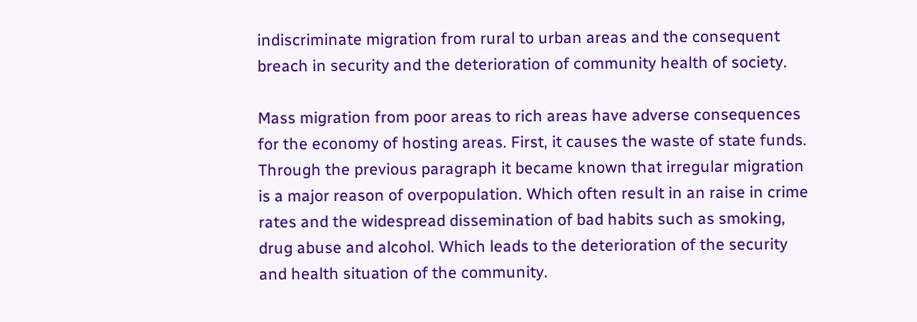indiscriminate migration from rural to urban areas and the consequent breach in security and the deterioration of community health of society.

Mass migration from poor areas to rich areas have adverse consequences for the economy of hosting areas. First, it causes the waste of state funds. Through the previous paragraph it became known that irregular migration is a major reason of overpopulation. Which often result in an raise in crime rates and the widespread dissemination of bad habits such as smoking, drug abuse and alcohol. Which leads to the deterioration of the security and health situation of the community.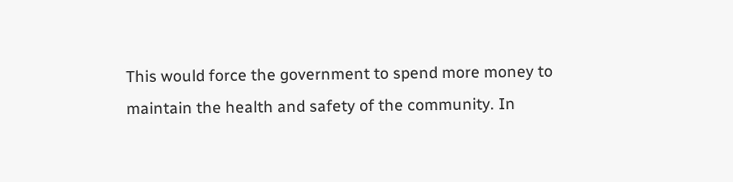This would force the government to spend more money to maintain the health and safety of the community. In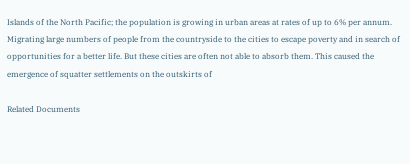Islands of the North Pacific; the population is growing in urban areas at rates of up to 6% per annum. Migrating large numbers of people from the countryside to the cities to escape poverty and in search of opportunities for a better life. But these cities are often not able to absorb them. This caused the emergence of squatter settlements on the outskirts of

Related Documents